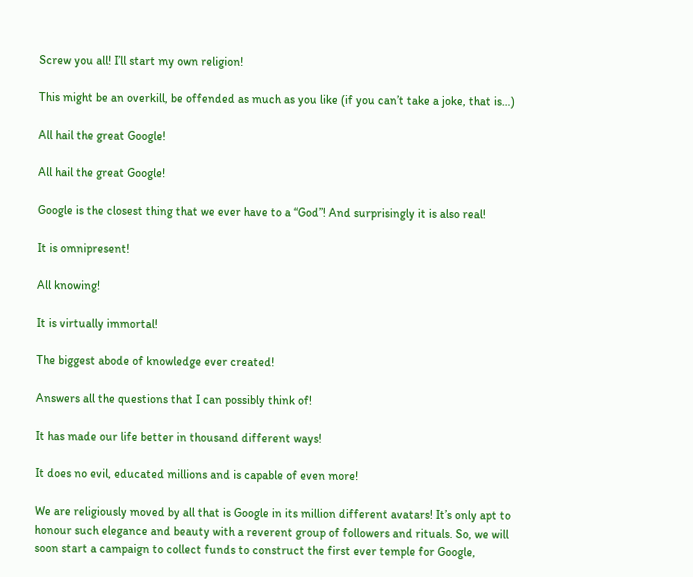Screw you all! I’ll start my own religion!

This might be an overkill, be offended as much as you like (if you can’t take a joke, that is…)

All hail the great Google!

All hail the great Google!

Google is the closest thing that we ever have to a “God”! And surprisingly it is also real!

It is omnipresent!

All knowing!

It is virtually immortal!

The biggest abode of knowledge ever created!

Answers all the questions that I can possibly think of!

It has made our life better in thousand different ways!

It does no evil, educated millions and is capable of even more!

We are religiously moved by all that is Google in its million different avatars! It’s only apt to honour such elegance and beauty with a reverent group of followers and rituals. So, we will soon start a campaign to collect funds to construct the first ever temple for Google,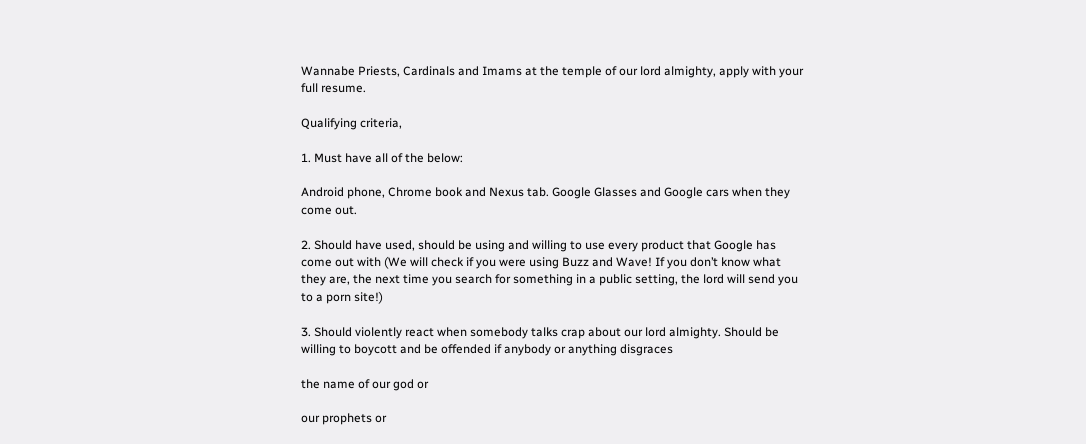Wannabe Priests, Cardinals and Imams at the temple of our lord almighty, apply with your full resume.

Qualifying criteria,

1. Must have all of the below:

Android phone, Chrome book and Nexus tab. Google Glasses and Google cars when they come out.

2. Should have used, should be using and willing to use every product that Google has come out with (We will check if you were using Buzz and Wave! If you don’t know what they are, the next time you search for something in a public setting, the lord will send you to a porn site!)

3. Should violently react when somebody talks crap about our lord almighty. Should be willing to boycott and be offended if anybody or anything disgraces

the name of our god or

our prophets or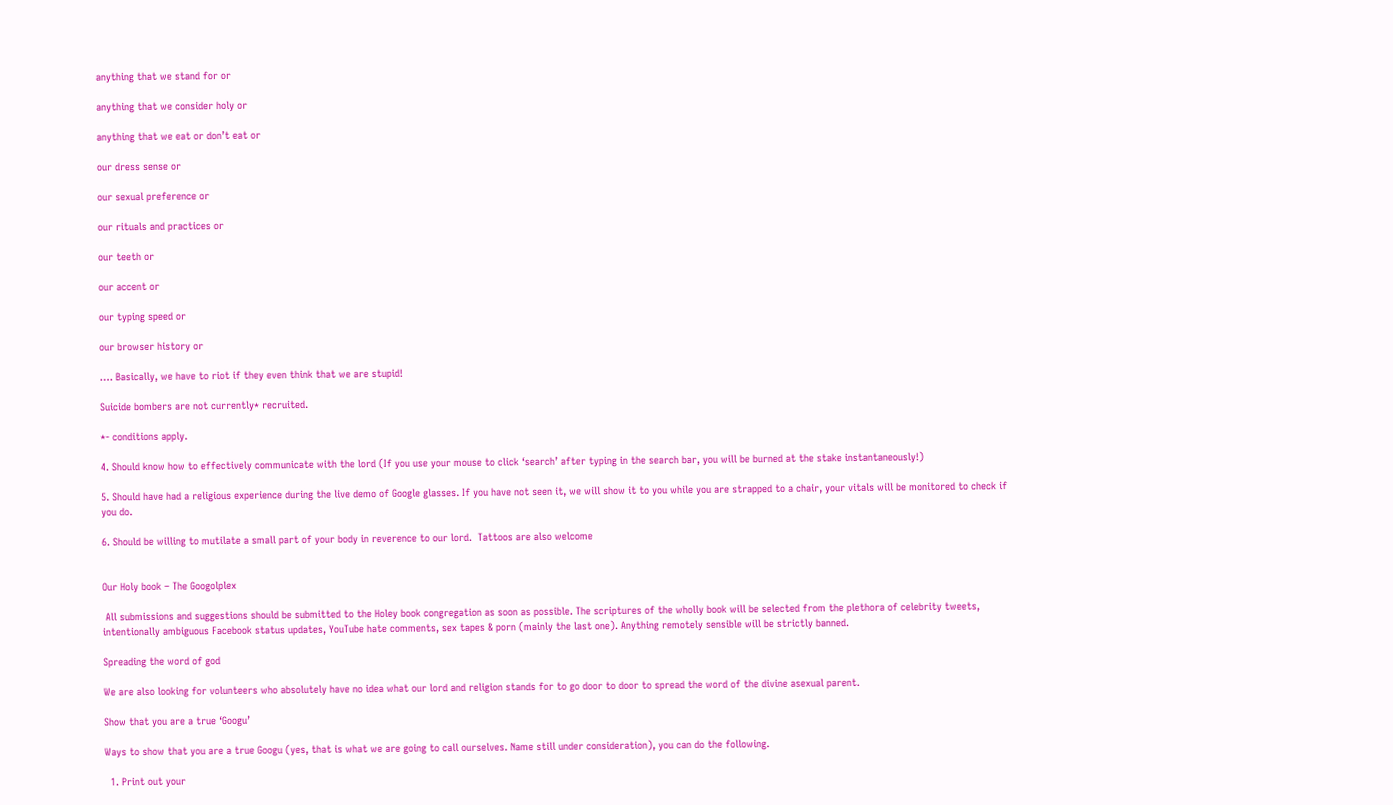anything that we stand for or

anything that we consider holy or

anything that we eat or don’t eat or

our dress sense or

our sexual preference or

our rituals and practices or

our teeth or

our accent or

our typing speed or

our browser history or

…. Basically, we have to riot if they even think that we are stupid!

Suicide bombers are not currently* recruited.

*- conditions apply.

4. Should know how to effectively communicate with the lord (If you use your mouse to click ‘search’ after typing in the search bar, you will be burned at the stake instantaneously!)

5. Should have had a religious experience during the live demo of Google glasses. If you have not seen it, we will show it to you while you are strapped to a chair, your vitals will be monitored to check if you do.

6. Should be willing to mutilate a small part of your body in reverence to our lord.  Tattoos are also welcome


Our Holy book – The Googolplex

 All submissions and suggestions should be submitted to the Holey book congregation as soon as possible. The scriptures of the wholly book will be selected from the plethora of celebrity tweets, intentionally ambiguous Facebook status updates, YouTube hate comments, sex tapes & porn (mainly the last one). Anything remotely sensible will be strictly banned.

Spreading the word of god

We are also looking for volunteers who absolutely have no idea what our lord and religion stands for to go door to door to spread the word of the divine asexual parent.

Show that you are a true ‘Googu’

Ways to show that you are a true Googu (yes, that is what we are going to call ourselves. Name still under consideration), you can do the following.

  1. Print out your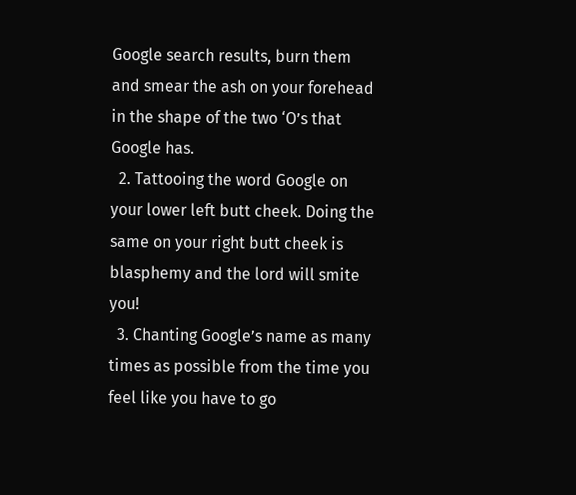Google search results, burn them and smear the ash on your forehead in the shape of the two ‘O’s that Google has.
  2. Tattooing the word Google on your lower left butt cheek. Doing the same on your right butt cheek is blasphemy and the lord will smite you!
  3. Chanting Google’s name as many times as possible from the time you feel like you have to go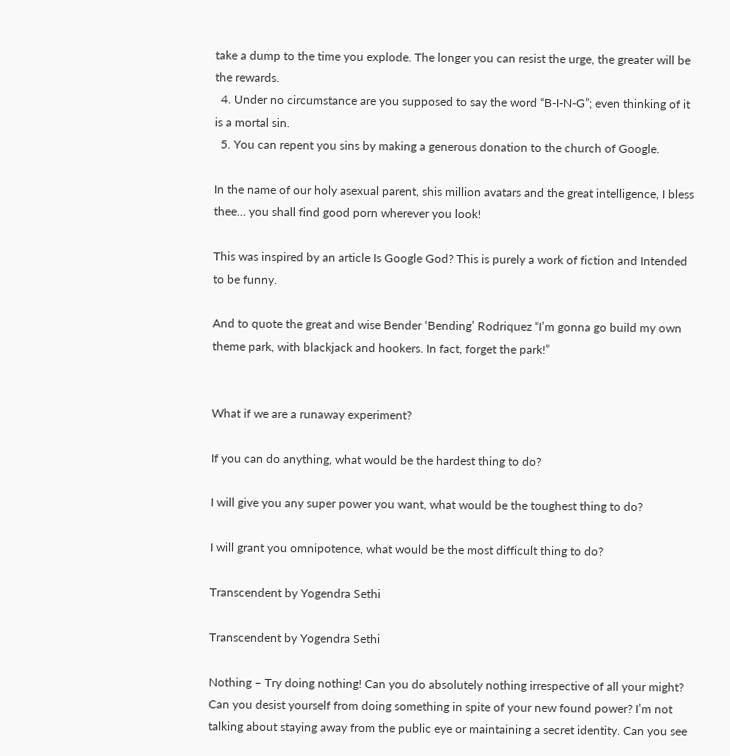take a dump to the time you explode. The longer you can resist the urge, the greater will be the rewards.
  4. Under no circumstance are you supposed to say the word “B-I-N-G”; even thinking of it is a mortal sin.
  5. You can repent you sins by making a generous donation to the church of Google.

In the name of our holy asexual parent, shis million avatars and the great intelligence, I bless thee… you shall find good porn wherever you look!

This was inspired by an article Is Google God? This is purely a work of fiction and Intended to be funny.

And to quote the great and wise Bender ‘Bending’ Rodriquez “I’m gonna go build my own theme park, with blackjack and hookers. In fact, forget the park!”


What if we are a runaway experiment?

If you can do anything, what would be the hardest thing to do?

I will give you any super power you want, what would be the toughest thing to do?

I will grant you omnipotence, what would be the most difficult thing to do?

Transcendent by Yogendra Sethi

Transcendent by Yogendra Sethi

Nothing – Try doing nothing! Can you do absolutely nothing irrespective of all your might? Can you desist yourself from doing something in spite of your new found power? I’m not talking about staying away from the public eye or maintaining a secret identity. Can you see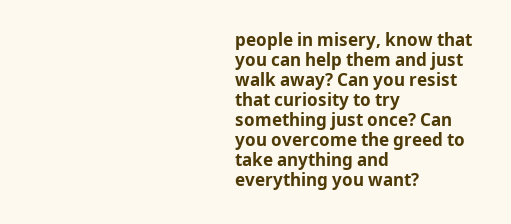people in misery, know that you can help them and just walk away? Can you resist that curiosity to try something just once? Can you overcome the greed to take anything and everything you want?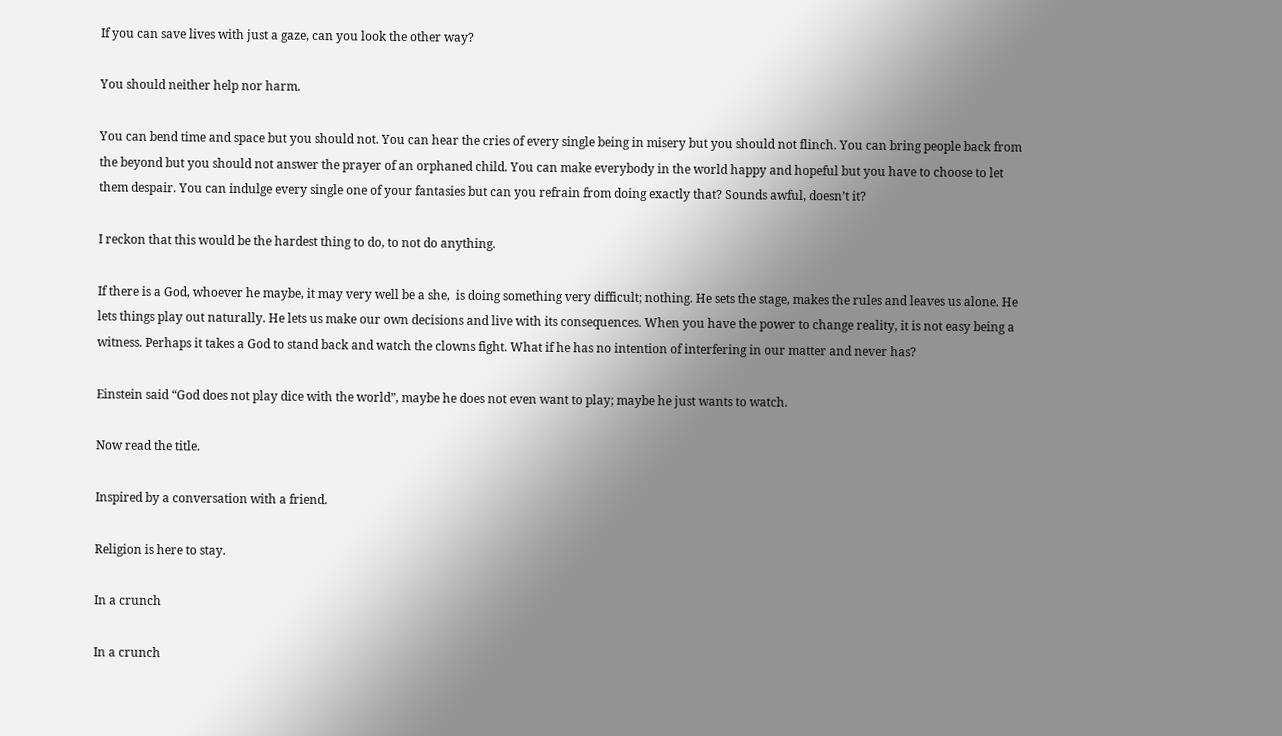If you can save lives with just a gaze, can you look the other way?

You should neither help nor harm.

You can bend time and space but you should not. You can hear the cries of every single being in misery but you should not flinch. You can bring people back from the beyond but you should not answer the prayer of an orphaned child. You can make everybody in the world happy and hopeful but you have to choose to let them despair. You can indulge every single one of your fantasies but can you refrain from doing exactly that? Sounds awful, doesn’t it?

I reckon that this would be the hardest thing to do, to not do anything.

If there is a God, whoever he maybe, it may very well be a she,  is doing something very difficult; nothing. He sets the stage, makes the rules and leaves us alone. He lets things play out naturally. He lets us make our own decisions and live with its consequences. When you have the power to change reality, it is not easy being a witness. Perhaps it takes a God to stand back and watch the clowns fight. What if he has no intention of interfering in our matter and never has?

Einstein said “God does not play dice with the world”, maybe he does not even want to play; maybe he just wants to watch.

Now read the title.

Inspired by a conversation with a friend.

Religion is here to stay.

In a crunch

In a crunch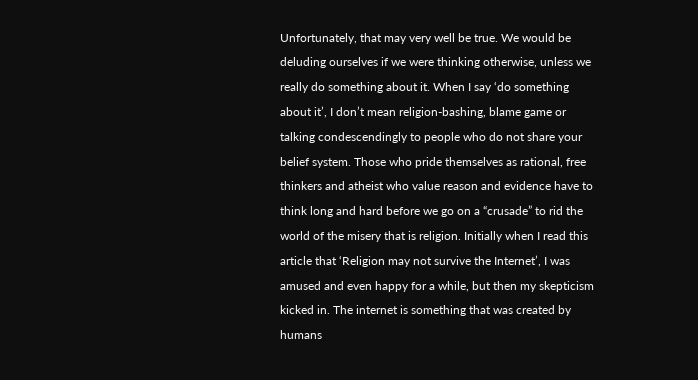Unfortunately, that may very well be true. We would be deluding ourselves if we were thinking otherwise, unless we really do something about it. When I say ‘do something about it’, I don’t mean religion-bashing, blame game or talking condescendingly to people who do not share your belief system. Those who pride themselves as rational, free thinkers and atheist who value reason and evidence have to think long and hard before we go on a “crusade” to rid the world of the misery that is religion. Initially when I read this article that ‘Religion may not survive the Internet’, I was amused and even happy for a while, but then my skepticism kicked in. The internet is something that was created by humans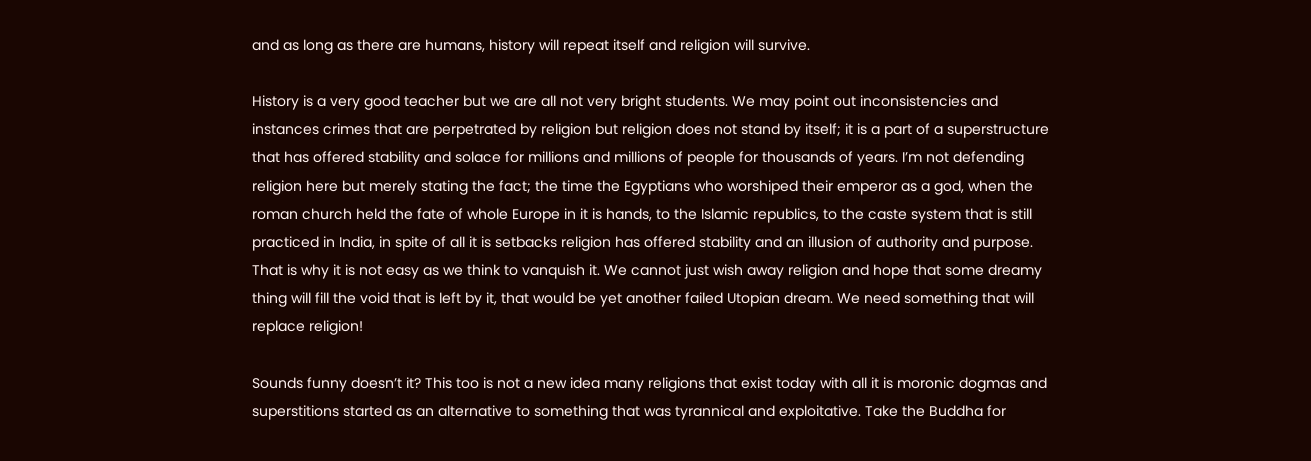and as long as there are humans, history will repeat itself and religion will survive.

History is a very good teacher but we are all not very bright students. We may point out inconsistencies and instances crimes that are perpetrated by religion but religion does not stand by itself; it is a part of a superstructure that has offered stability and solace for millions and millions of people for thousands of years. I’m not defending religion here but merely stating the fact; the time the Egyptians who worshiped their emperor as a god, when the roman church held the fate of whole Europe in it is hands, to the Islamic republics, to the caste system that is still practiced in India, in spite of all it is setbacks religion has offered stability and an illusion of authority and purpose. That is why it is not easy as we think to vanquish it. We cannot just wish away religion and hope that some dreamy thing will fill the void that is left by it, that would be yet another failed Utopian dream. We need something that will replace religion!

Sounds funny doesn’t it? This too is not a new idea many religions that exist today with all it is moronic dogmas and superstitions started as an alternative to something that was tyrannical and exploitative. Take the Buddha for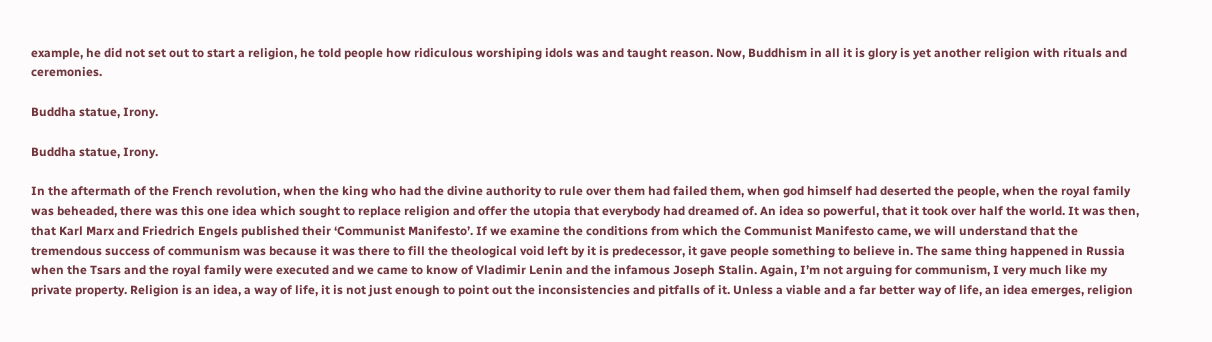example, he did not set out to start a religion, he told people how ridiculous worshiping idols was and taught reason. Now, Buddhism in all it is glory is yet another religion with rituals and ceremonies.

Buddha statue, Irony.

Buddha statue, Irony.

In the aftermath of the French revolution, when the king who had the divine authority to rule over them had failed them, when god himself had deserted the people, when the royal family was beheaded, there was this one idea which sought to replace religion and offer the utopia that everybody had dreamed of. An idea so powerful, that it took over half the world. It was then, that Karl Marx and Friedrich Engels published their ‘Communist Manifesto’. If we examine the conditions from which the Communist Manifesto came, we will understand that the tremendous success of communism was because it was there to fill the theological void left by it is predecessor, it gave people something to believe in. The same thing happened in Russia  when the Tsars and the royal family were executed and we came to know of Vladimir Lenin and the infamous Joseph Stalin. Again, I’m not arguing for communism, I very much like my private property. Religion is an idea, a way of life, it is not just enough to point out the inconsistencies and pitfalls of it. Unless a viable and a far better way of life, an idea emerges, religion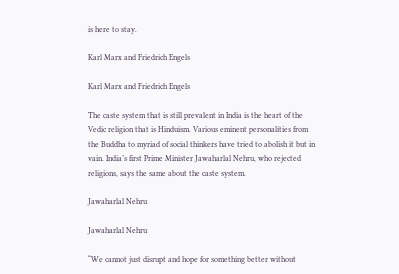is here to stay.

Karl Marx and Friedrich Engels

Karl Marx and Friedrich Engels

The caste system that is still prevalent in India is the heart of the Vedic religion that is Hinduism. Various eminent personalities from the Buddha to myriad of social thinkers have tried to abolish it but in vain. India’s first Prime Minister Jawaharlal Nehru, who rejected religions, says the same about the caste system.

Jawaharlal Nehru

Jawaharlal Nehru

“We cannot just disrupt and hope for something better without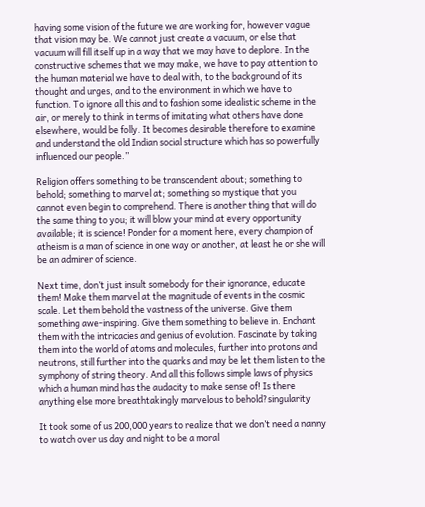having some vision of the future we are working for, however vague that vision may be. We cannot just create a vacuum, or else that vacuum will fill itself up in a way that we may have to deplore. In the constructive schemes that we may make, we have to pay attention to the human material we have to deal with, to the background of its thought and urges, and to the environment in which we have to function. To ignore all this and to fashion some idealistic scheme in the air, or merely to think in terms of imitating what others have done elsewhere, would be folly. It becomes desirable therefore to examine and understand the old Indian social structure which has so powerfully influenced our people.”

Religion offers something to be transcendent about; something to behold; something to marvel at; something so mystique that you cannot even begin to comprehend. There is another thing that will do the same thing to you; it will blow your mind at every opportunity available; it is science! Ponder for a moment here, every champion of atheism is a man of science in one way or another, at least he or she will be an admirer of science.

Next time, don’t just insult somebody for their ignorance, educate them! Make them marvel at the magnitude of events in the cosmic scale. Let them behold the vastness of the universe. Give them something awe-inspiring. Give them something to believe in. Enchant them with the intricacies and genius of evolution. Fascinate by taking them into the world of atoms and molecules, further into protons and neutrons, still further into the quarks and may be let them listen to the symphony of string theory. And all this follows simple laws of physics which a human mind has the audacity to make sense of! Is there anything else more breathtakingly marvelous to behold?singularity

It took some of us 200,000 years to realize that we don’t need a nanny to watch over us day and night to be a moral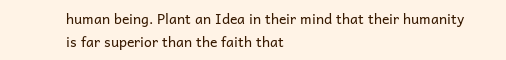human being. Plant an Idea in their mind that their humanity is far superior than the faith that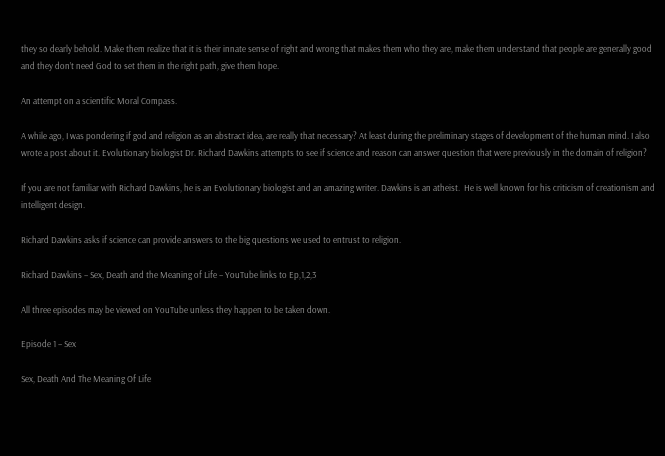they so dearly behold. Make them realize that it is their innate sense of right and wrong that makes them who they are, make them understand that people are generally good and they don’t need God to set them in the right path, give them hope.

An attempt on a scientific Moral Compass.

A while ago, I was pondering if god and religion as an abstract idea, are really that necessary? At least during the preliminary stages of development of the human mind. I also wrote a post about it. Evolutionary biologist Dr. Richard Dawkins attempts to see if science and reason can answer question that were previously in the domain of religion?

If you are not familiar with Richard Dawkins, he is an Evolutionary biologist and an amazing writer. Dawkins is an atheist.  He is well known for his criticism of creationism and intelligent design.

Richard Dawkins asks if science can provide answers to the big questions we used to entrust to religion.

Richard Dawkins – Sex, Death and the Meaning of Life – YouTube links to Ep,1,2,3

All three episodes may be viewed on YouTube unless they happen to be taken down.

Episode 1 – Sex

Sex, Death And The Meaning Of Life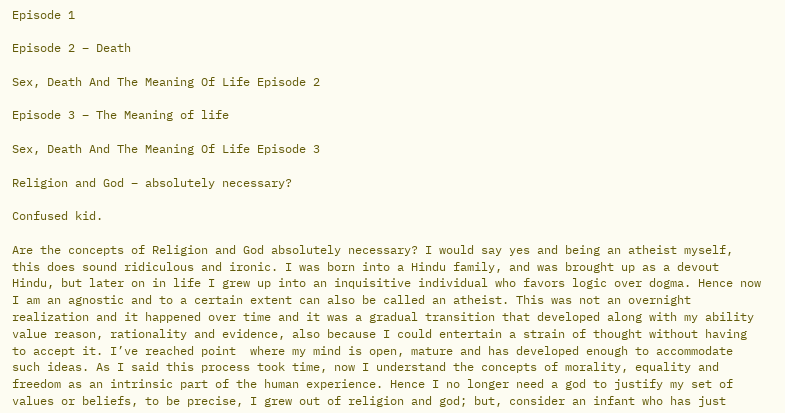Episode 1

Episode 2 – Death

Sex, Death And The Meaning Of Life Episode 2

Episode 3 – The Meaning of life

Sex, Death And The Meaning Of Life Episode 3

Religion and God – absolutely necessary?

Confused kid.

Are the concepts of Religion and God absolutely necessary? I would say yes and being an atheist myself, this does sound ridiculous and ironic. I was born into a Hindu family, and was brought up as a devout Hindu, but later on in life I grew up into an inquisitive individual who favors logic over dogma. Hence now I am an agnostic and to a certain extent can also be called an atheist. This was not an overnight realization and it happened over time and it was a gradual transition that developed along with my ability value reason, rationality and evidence, also because I could entertain a strain of thought without having to accept it. I’ve reached point  where my mind is open, mature and has developed enough to accommodate such ideas. As I said this process took time, now I understand the concepts of morality, equality and freedom as an intrinsic part of the human experience. Hence I no longer need a god to justify my set of values or beliefs, to be precise, I grew out of religion and god; but, consider an infant who has just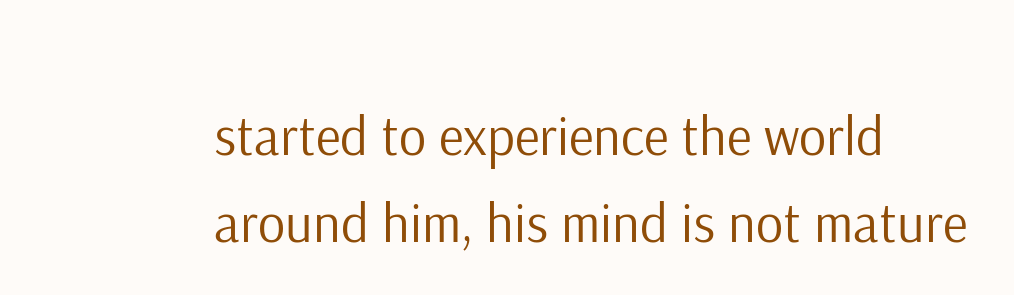started to experience the world around him, his mind is not mature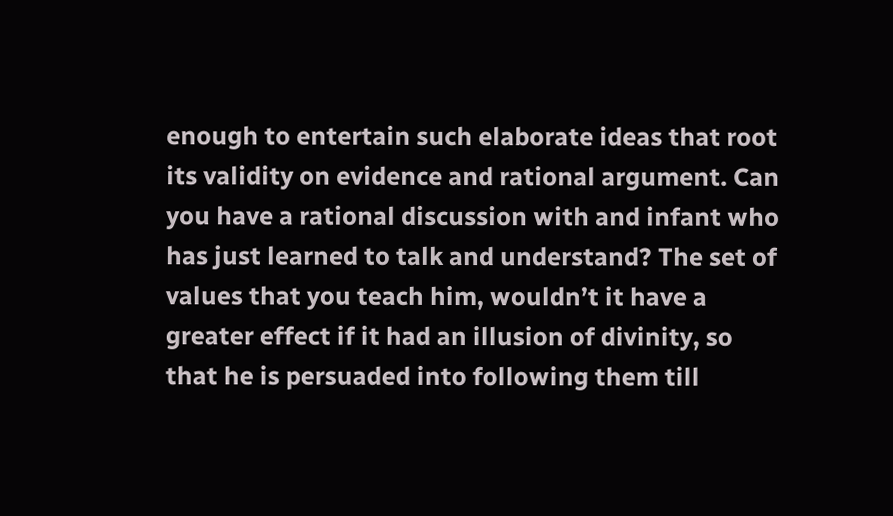enough to entertain such elaborate ideas that root its validity on evidence and rational argument. Can you have a rational discussion with and infant who has just learned to talk and understand? The set of values that you teach him, wouldn’t it have a greater effect if it had an illusion of divinity, so that he is persuaded into following them till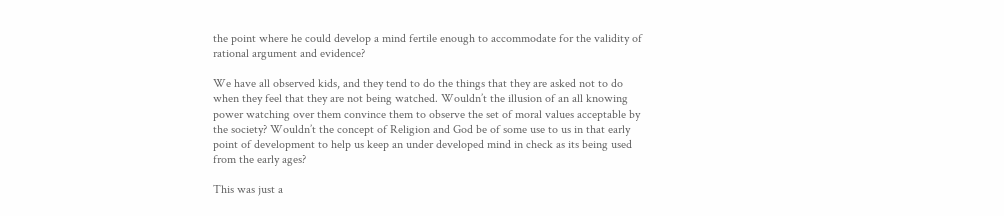the point where he could develop a mind fertile enough to accommodate for the validity of rational argument and evidence?

We have all observed kids, and they tend to do the things that they are asked not to do when they feel that they are not being watched. Wouldn’t the illusion of an all knowing power watching over them convince them to observe the set of moral values acceptable by the society? Wouldn’t the concept of Religion and God be of some use to us in that early point of development to help us keep an under developed mind in check as its being used from the early ages?

This was just a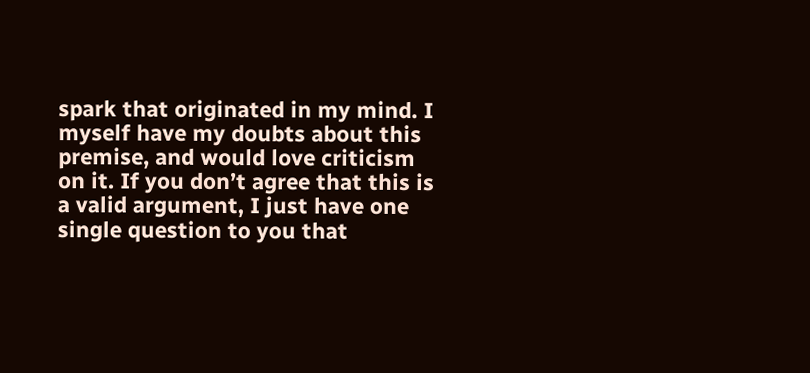spark that originated in my mind. I myself have my doubts about this premise, and would love criticism on it. If you don’t agree that this is a valid argument, I just have one single question to you that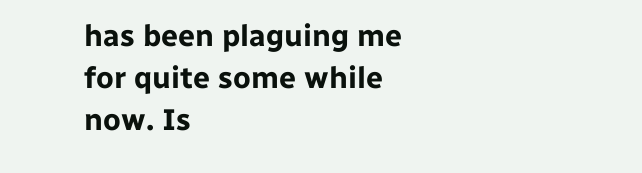has been plaguing me for quite some while now. Is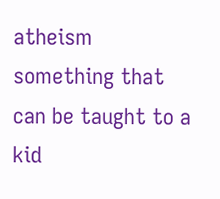atheism something that can be taught to a kid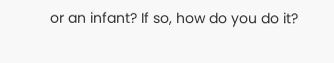or an infant? If so, how do you do it?